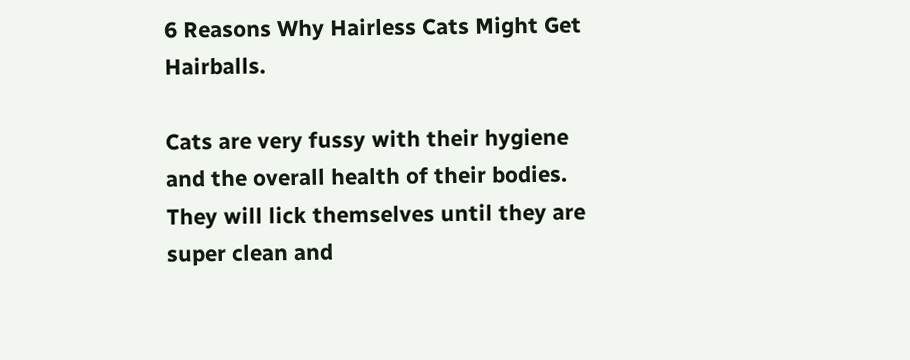6 Reasons Why Hairless Cats Might Get Hairballs.

Cats are very fussy with their hygiene and the overall health of their bodies. They will lick themselves until they are super clean and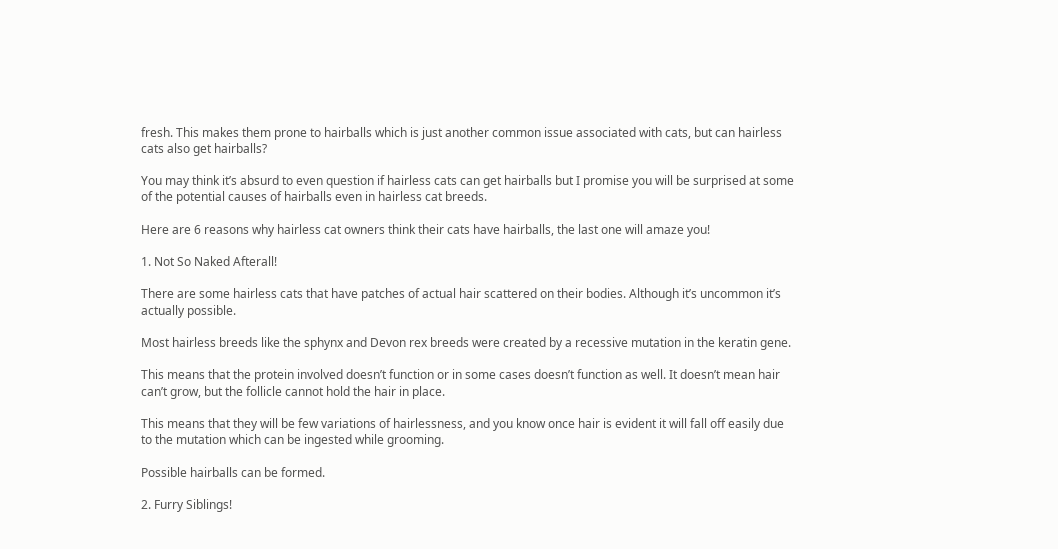fresh. This makes them prone to hairballs which is just another common issue associated with cats, but can hairless cats also get hairballs?

You may think it’s absurd to even question if hairless cats can get hairballs but I promise you will be surprised at some of the potential causes of hairballs even in hairless cat breeds.

Here are 6 reasons why hairless cat owners think their cats have hairballs, the last one will amaze you!

1. Not So Naked Afterall!

There are some hairless cats that have patches of actual hair scattered on their bodies. Although it’s uncommon it’s actually possible.

Most hairless breeds like the sphynx and Devon rex breeds were created by a recessive mutation in the keratin gene.

This means that the protein involved doesn’t function or in some cases doesn’t function as well. It doesn’t mean hair can’t grow, but the follicle cannot hold the hair in place.

This means that they will be few variations of hairlessness, and you know once hair is evident it will fall off easily due to the mutation which can be ingested while grooming.

Possible hairballs can be formed.

2. Furry Siblings!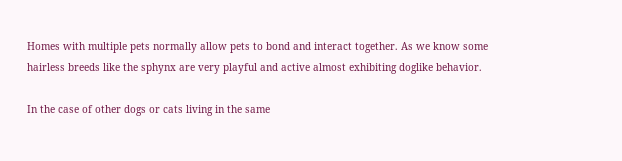Homes with multiple pets normally allow pets to bond and interact together. As we know some hairless breeds like the sphynx are very playful and active almost exhibiting doglike behavior.

In the case of other dogs or cats living in the same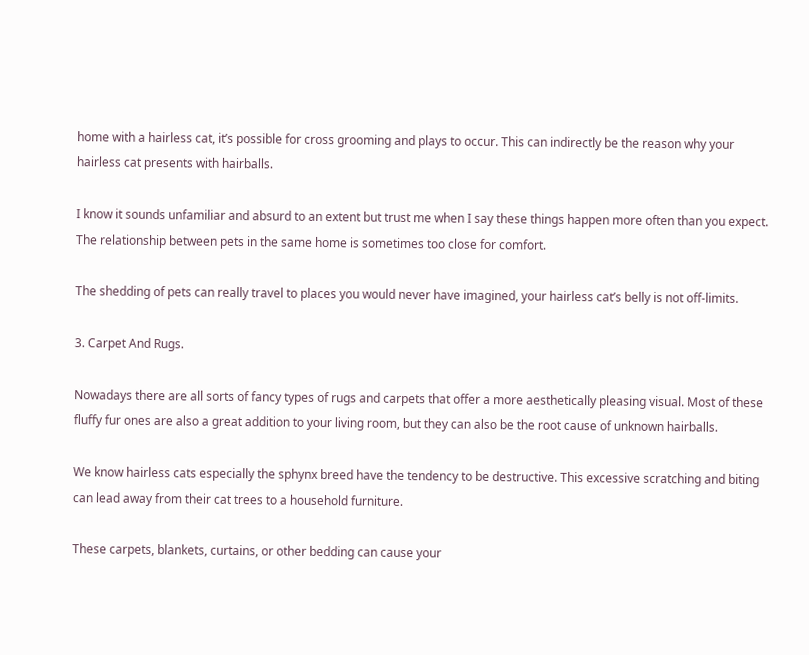home with a hairless cat, it’s possible for cross grooming and plays to occur. This can indirectly be the reason why your hairless cat presents with hairballs.

I know it sounds unfamiliar and absurd to an extent but trust me when I say these things happen more often than you expect. The relationship between pets in the same home is sometimes too close for comfort.

The shedding of pets can really travel to places you would never have imagined, your hairless cat’s belly is not off-limits.

3. Carpet And Rugs.

Nowadays there are all sorts of fancy types of rugs and carpets that offer a more aesthetically pleasing visual. Most of these fluffy fur ones are also a great addition to your living room, but they can also be the root cause of unknown hairballs.

We know hairless cats especially the sphynx breed have the tendency to be destructive. This excessive scratching and biting can lead away from their cat trees to a household furniture.

These carpets, blankets, curtains, or other bedding can cause your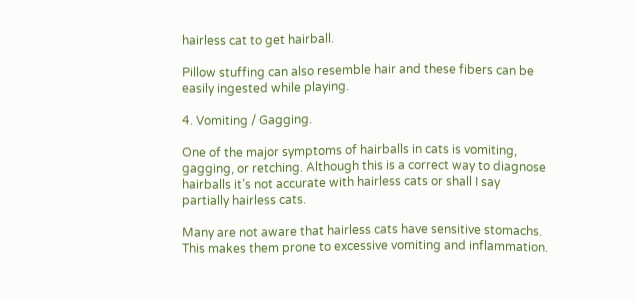hairless cat to get hairball.

Pillow stuffing can also resemble hair and these fibers can be easily ingested while playing.

4. Vomiting / Gagging.

One of the major symptoms of hairballs in cats is vomiting, gagging, or retching. Although this is a correct way to diagnose hairballs it’s not accurate with hairless cats or shall I say partially hairless cats.

Many are not aware that hairless cats have sensitive stomachs. This makes them prone to excessive vomiting and inflammation.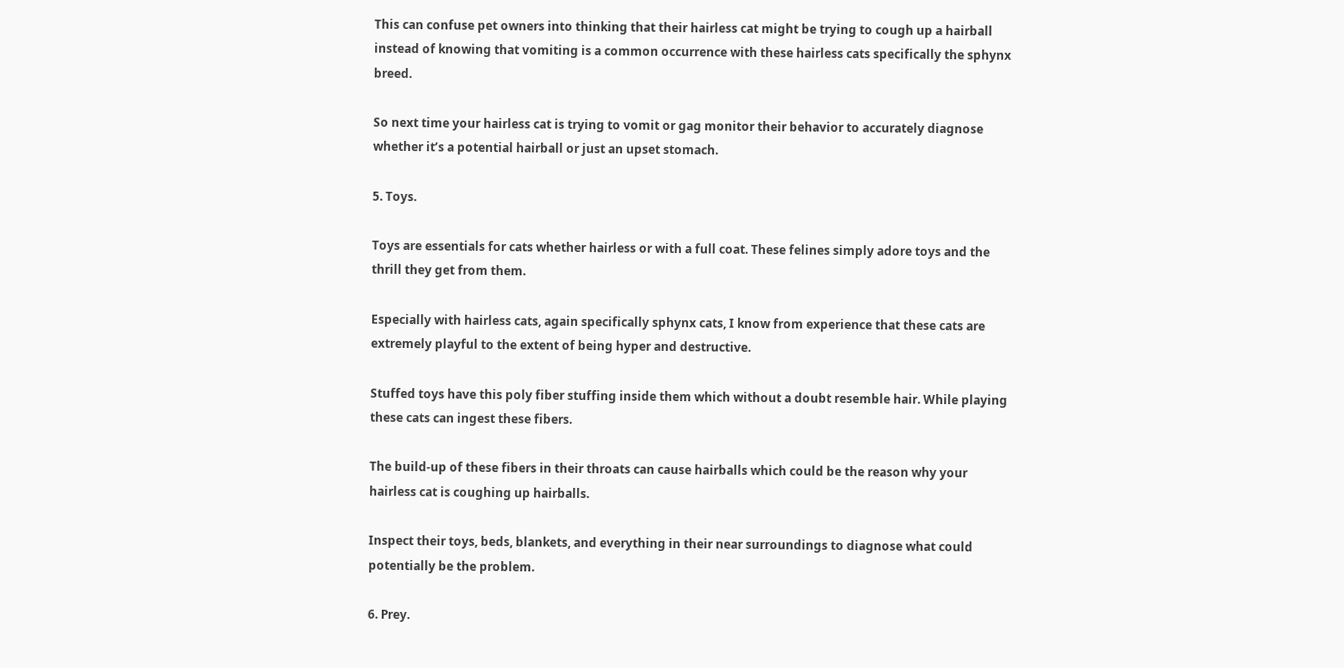This can confuse pet owners into thinking that their hairless cat might be trying to cough up a hairball instead of knowing that vomiting is a common occurrence with these hairless cats specifically the sphynx breed.

So next time your hairless cat is trying to vomit or gag monitor their behavior to accurately diagnose whether it’s a potential hairball or just an upset stomach.

5. Toys.

Toys are essentials for cats whether hairless or with a full coat. These felines simply adore toys and the thrill they get from them.

Especially with hairless cats, again specifically sphynx cats, I know from experience that these cats are extremely playful to the extent of being hyper and destructive.

Stuffed toys have this poly fiber stuffing inside them which without a doubt resemble hair. While playing these cats can ingest these fibers.

The build-up of these fibers in their throats can cause hairballs which could be the reason why your hairless cat is coughing up hairballs.

Inspect their toys, beds, blankets, and everything in their near surroundings to diagnose what could potentially be the problem.

6. Prey.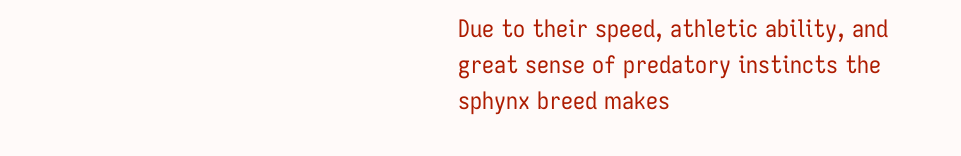Due to their speed, athletic ability, and great sense of predatory instincts the sphynx breed makes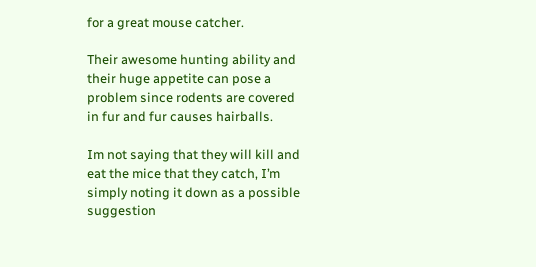for a great mouse catcher.

Their awesome hunting ability and their huge appetite can pose a problem since rodents are covered in fur and fur causes hairballs.

Im not saying that they will kill and eat the mice that they catch, I’m simply noting it down as a possible suggestion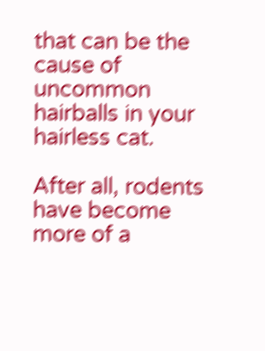that can be the cause of uncommon hairballs in your hairless cat.

After all, rodents have become more of a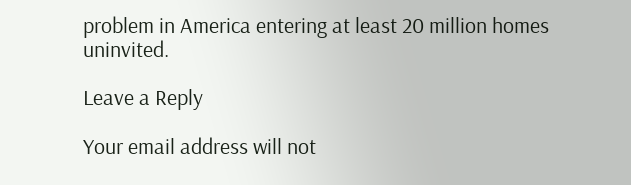problem in America entering at least 20 million homes uninvited.

Leave a Reply

Your email address will not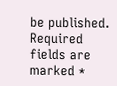be published. Required fields are marked *